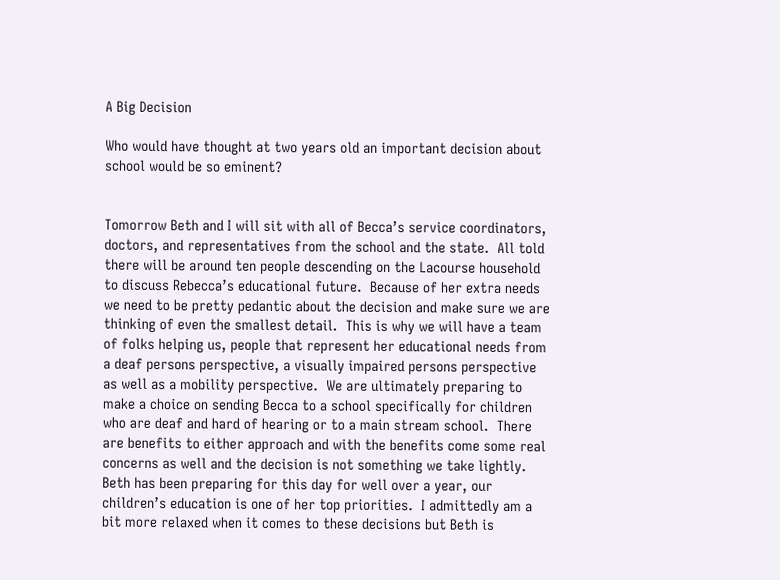A Big Decision

Who would have thought at two years old an important decision about school would be so eminent?


Tomorrow Beth and I will sit with all of Becca’s service coordinators, doctors, and representatives from the school and the state.  All told there will be around ten people descending on the Lacourse household to discuss Rebecca’s educational future.  Because of her extra needs we need to be pretty pedantic about the decision and make sure we are thinking of even the smallest detail.  This is why we will have a team of folks helping us, people that represent her educational needs from a deaf persons perspective, a visually impaired persons perspective as well as a mobility perspective.  We are ultimately preparing to make a choice on sending Becca to a school specifically for children who are deaf and hard of hearing or to a main stream school.  There are benefits to either approach and with the benefits come some real concerns as well and the decision is not something we take lightly.  Beth has been preparing for this day for well over a year, our children’s education is one of her top priorities.  I admittedly am a bit more relaxed when it comes to these decisions but Beth is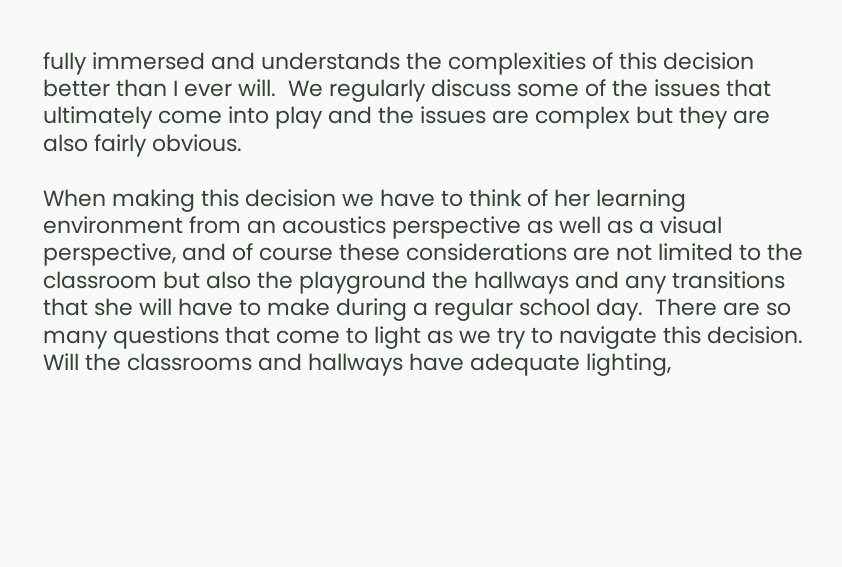fully immersed and understands the complexities of this decision better than I ever will.  We regularly discuss some of the issues that ultimately come into play and the issues are complex but they are also fairly obvious.

When making this decision we have to think of her learning environment from an acoustics perspective as well as a visual perspective, and of course these considerations are not limited to the classroom but also the playground the hallways and any transitions that she will have to make during a regular school day.  There are so many questions that come to light as we try to navigate this decision.  Will the classrooms and hallways have adequate lighting,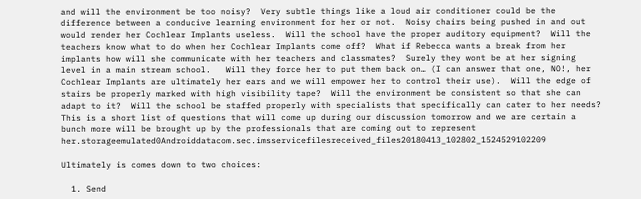and will the environment be too noisy?  Very subtle things like a loud air conditioner could be the difference between a conducive learning environment for her or not.  Noisy chairs being pushed in and out would render her Cochlear Implants useless.  Will the school have the proper auditory equipment?  Will the teachers know what to do when her Cochlear Implants come off?  What if Rebecca wants a break from her implants how will she communicate with her teachers and classmates?  Surely they wont be at her signing level in a main stream school.   Will they force her to put them back on… (I can answer that one, NO!, her Cochlear Implants are ultimately her ears and we will empower her to control their use).  Will the edge of stairs be properly marked with high visibility tape?  Will the environment be consistent so that she can adapt to it?  Will the school be staffed properly with specialists that specifically can cater to her needs?  This is a short list of questions that will come up during our discussion tomorrow and we are certain a bunch more will be brought up by the professionals that are coming out to represent her.storageemulated0Androiddatacom.sec.imsservicefilesreceived_files20180413_102802_1524529102209

Ultimately is comes down to two choices:

  1. Send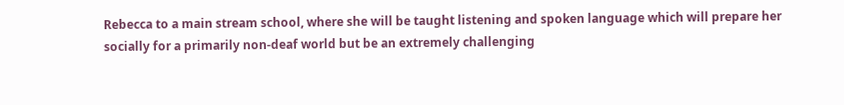Rebecca to a main stream school, where she will be taught listening and spoken language which will prepare her socially for a primarily non-deaf world but be an extremely challenging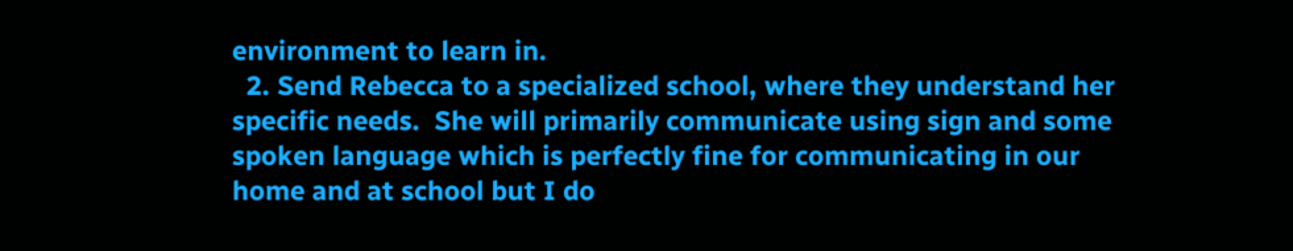environment to learn in.
  2. Send Rebecca to a specialized school, where they understand her specific needs.  She will primarily communicate using sign and some spoken language which is perfectly fine for communicating in our home and at school but I do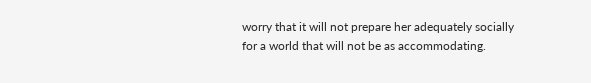worry that it will not prepare her adequately socially for a world that will not be as accommodating.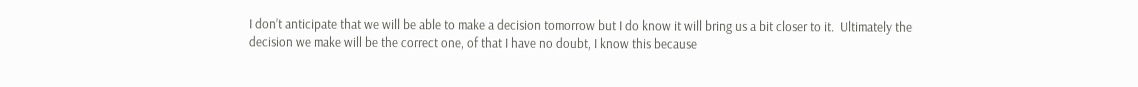I don’t anticipate that we will be able to make a decision tomorrow but I do know it will bring us a bit closer to it.  Ultimately the decision we make will be the correct one, of that I have no doubt, I know this because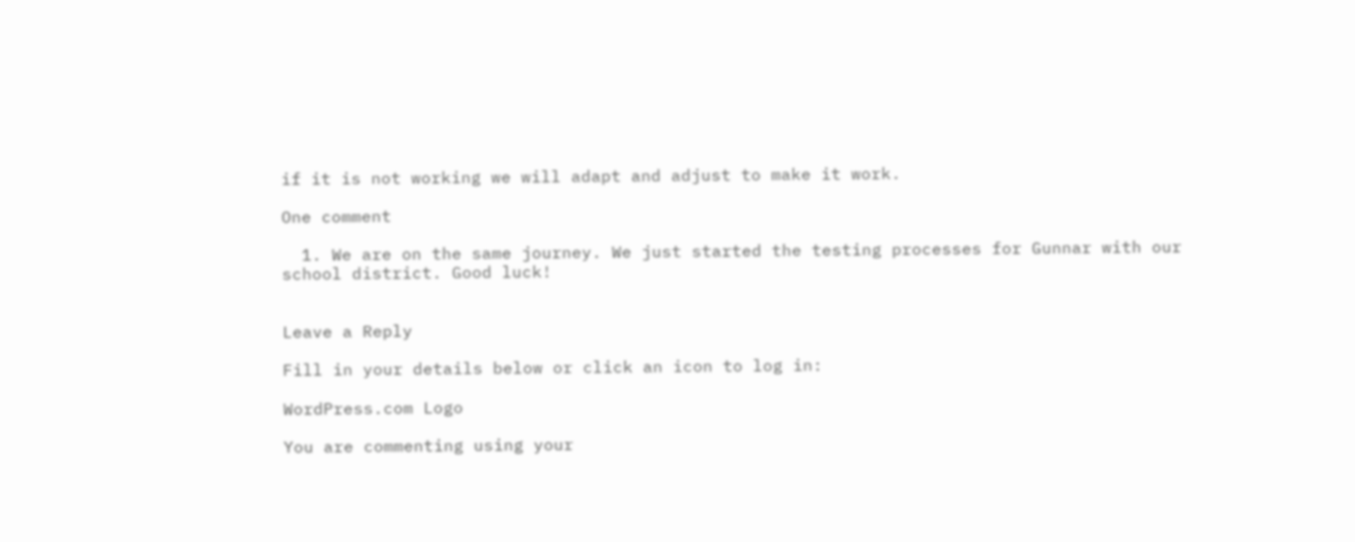if it is not working we will adapt and adjust to make it work.

One comment

  1. We are on the same journey. We just started the testing processes for Gunnar with our school district. Good luck!


Leave a Reply

Fill in your details below or click an icon to log in:

WordPress.com Logo

You are commenting using your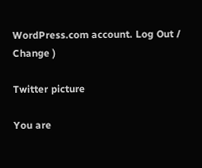WordPress.com account. Log Out /  Change )

Twitter picture

You are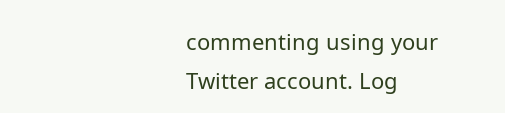commenting using your Twitter account. Log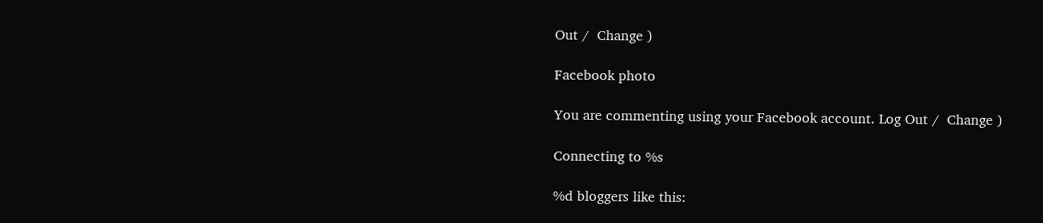Out /  Change )

Facebook photo

You are commenting using your Facebook account. Log Out /  Change )

Connecting to %s

%d bloggers like this: